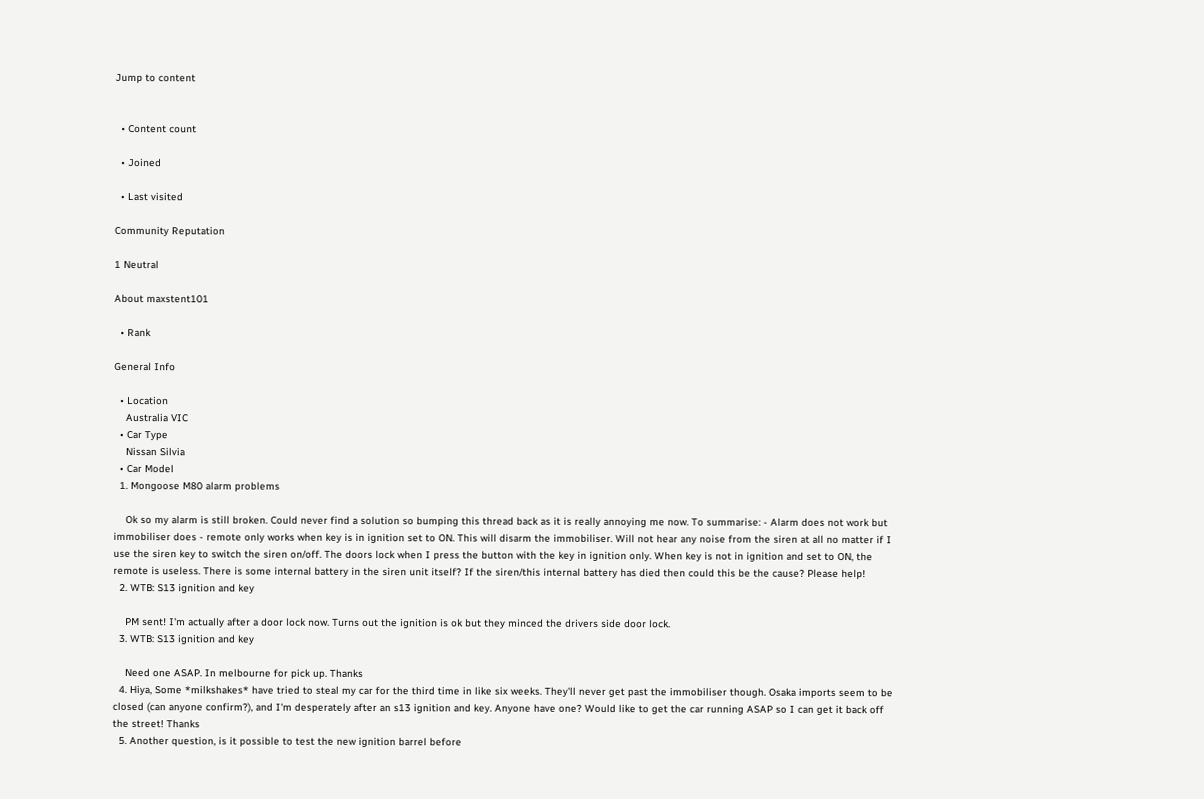Jump to content


  • Content count

  • Joined

  • Last visited

Community Reputation

1 Neutral

About maxstent101

  • Rank

General Info

  • Location
    Australia VIC
  • Car Type
    Nissan Silvia
  • Car Model
  1. Mongoose M80 alarm problems

    Ok so my alarm is still broken. Could never find a solution so bumping this thread back as it is really annoying me now. To summarise: - Alarm does not work but immobiliser does - remote only works when key is in ignition set to ON. This will disarm the immobiliser. Will not hear any noise from the siren at all no matter if I use the siren key to switch the siren on/off. The doors lock when I press the button with the key in ignition only. When key is not in ignition and set to ON, the remote is useless. There is some internal battery in the siren unit itself? If the siren/this internal battery has died then could this be the cause? Please help!
  2. WTB: S13 ignition and key

    PM sent! I'm actually after a door lock now. Turns out the ignition is ok but they minced the drivers side door lock.
  3. WTB: S13 ignition and key

    Need one ASAP. In melbourne for pick up. Thanks
  4. Hiya, Some *milkshakes* have tried to steal my car for the third time in like six weeks. They'll never get past the immobiliser though. Osaka imports seem to be closed (can anyone confirm?), and I'm desperately after an s13 ignition and key. Anyone have one? Would like to get the car running ASAP so I can get it back off the street! Thanks
  5. Another question, is it possible to test the new ignition barrel before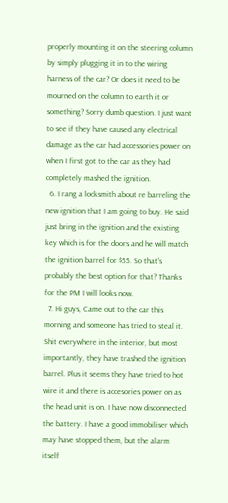properly mounting it on the steering column by simply plugging it in to the wiring harness of the car? Or does it need to be mourned on the column to earth it or something? Sorry dumb question. I just want to see if they have caused any electrical damage as the car had accessories power on when I first got to the car as they had completely mashed the ignition.
  6. I rang a locksmith about re barreling the new ignition that I am going to buy. He said just bring in the ignition and the existing key which is for the doors and he will match the ignition barrel for $55. So that's probably the best option for that? Thanks for the PM I will looks now.
  7. Hi guys, Came out to the car this morning and someone has tried to steal it. Shit everywhere in the interior, but most importantly, they have trashed the ignition barrel. Plus it seems they have tried to hot wire it and there is accesories power on as the head unit is on. I have now disconnected the battery. I have a good immobiliser which may have stopped them, but the alarm itself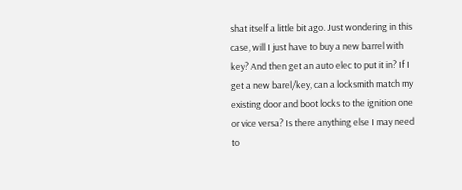shat itself a little bit ago. Just wondering in this case, will I just have to buy a new barrel with key? And then get an auto elec to put it in? If I get a new barel/key, can a locksmith match my existing door and boot locks to the ignition one or vice versa? Is there anything else I may need to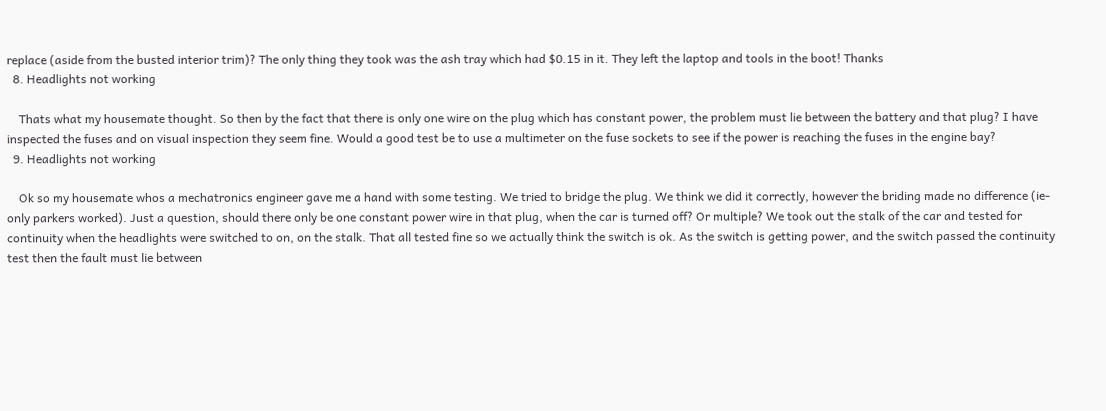replace (aside from the busted interior trim)? The only thing they took was the ash tray which had $0.15 in it. They left the laptop and tools in the boot! Thanks
  8. Headlights not working

    Thats what my housemate thought. So then by the fact that there is only one wire on the plug which has constant power, the problem must lie between the battery and that plug? I have inspected the fuses and on visual inspection they seem fine. Would a good test be to use a multimeter on the fuse sockets to see if the power is reaching the fuses in the engine bay?
  9. Headlights not working

    Ok so my housemate whos a mechatronics engineer gave me a hand with some testing. We tried to bridge the plug. We think we did it correctly, however the briding made no difference (ie- only parkers worked). Just a question, should there only be one constant power wire in that plug, when the car is turned off? Or multiple? We took out the stalk of the car and tested for continuity when the headlights were switched to on, on the stalk. That all tested fine so we actually think the switch is ok. As the switch is getting power, and the switch passed the continuity test then the fault must lie between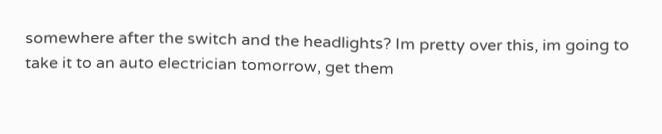somewhere after the switch and the headlights? Im pretty over this, im going to take it to an auto electrician tomorrow, get them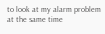to look at my alarm problem at the same time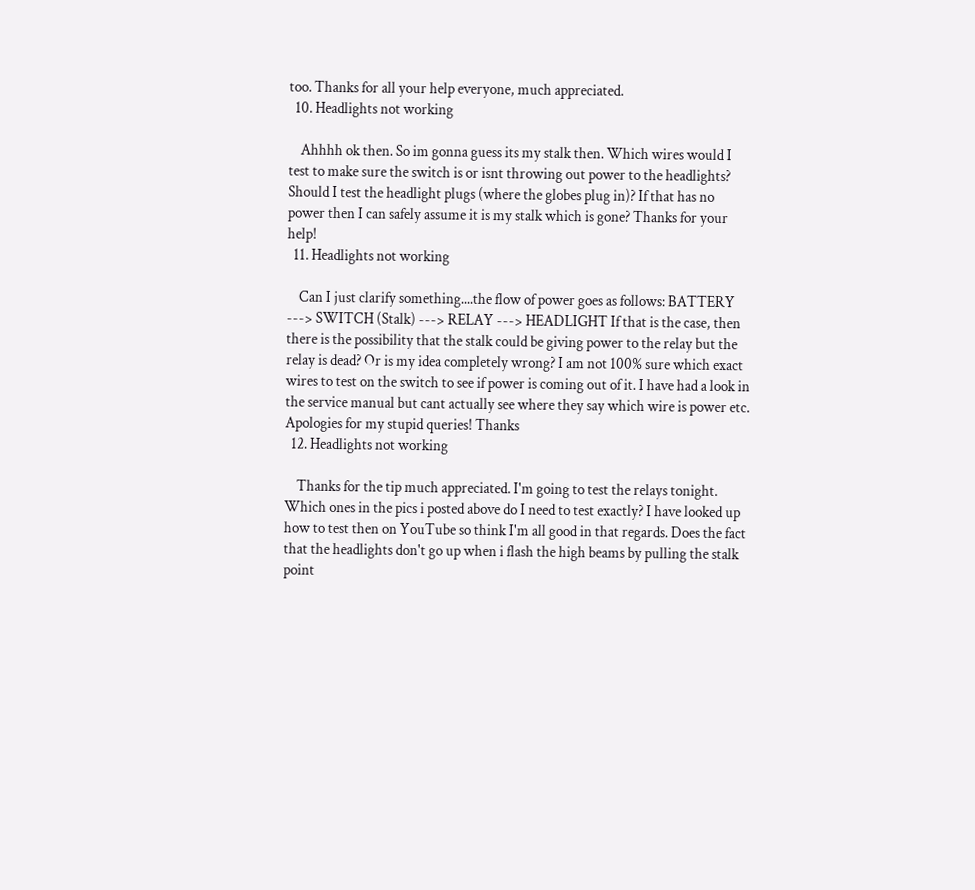too. Thanks for all your help everyone, much appreciated.
  10. Headlights not working

    Ahhhh ok then. So im gonna guess its my stalk then. Which wires would I test to make sure the switch is or isnt throwing out power to the headlights? Should I test the headlight plugs (where the globes plug in)? If that has no power then I can safely assume it is my stalk which is gone? Thanks for your help!
  11. Headlights not working

    Can I just clarify something....the flow of power goes as follows: BATTERY ---> SWITCH (Stalk) ---> RELAY ---> HEADLIGHT If that is the case, then there is the possibility that the stalk could be giving power to the relay but the relay is dead? Or is my idea completely wrong? I am not 100% sure which exact wires to test on the switch to see if power is coming out of it. I have had a look in the service manual but cant actually see where they say which wire is power etc. Apologies for my stupid queries! Thanks
  12. Headlights not working

    Thanks for the tip much appreciated. I'm going to test the relays tonight. Which ones in the pics i posted above do I need to test exactly? I have looked up how to test then on YouTube so think I'm all good in that regards. Does the fact that the headlights don't go up when i flash the high beams by pulling the stalk point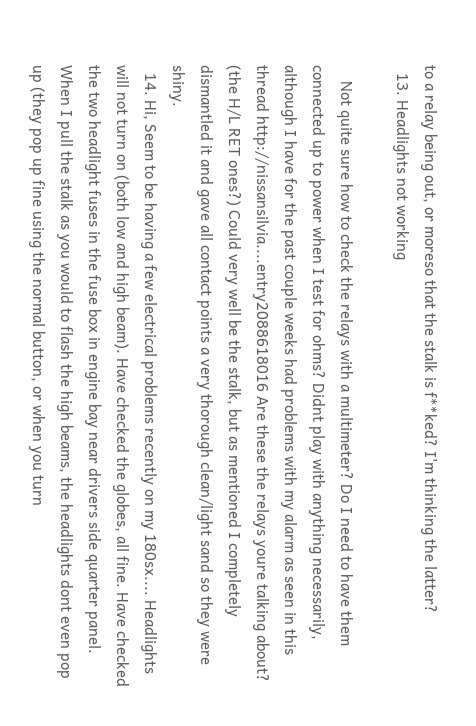to a relay being out, or moreso that the stalk is f**ked? I'm thinking the latter?
  13. Headlights not working

    Not quite sure how to check the relays with a multimeter? Do I need to have them connected up to power when I test for ohms? Didnt play with anything necessarily, although I have for the past couple weeks had problems with my alarm as seen in this thread http://nissansilvia....entry2088618016 Are these the relays youre talking about? (the H/L RET ones?) Could very well be the stalk, but as mentioned I completely dismantled it and gave all contact points a very thorough clean/light sand so they were shiny.
  14. Hi, Seem to be having a few electrical problems recently on my 180sx.... Headlights will not turn on (both low and high beam). Have checked the globes, all fine. Have checked the two headlight fuses in the fuse box in engine bay near drivers side quarter panel. When I pull the stalk as you would to flash the high beams, the headlights dont even pop up (they pop up fine using the normal button, or when you turn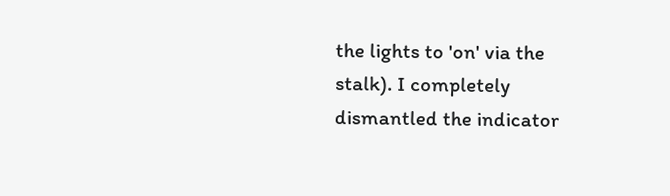the lights to 'on' via the stalk). I completely dismantled the indicator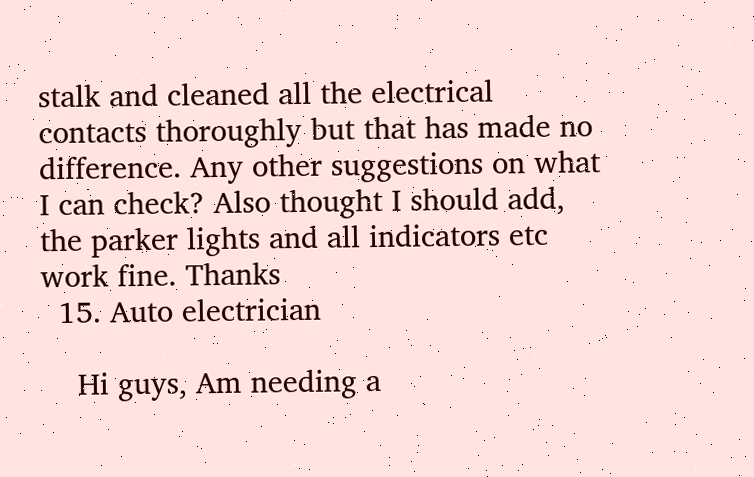stalk and cleaned all the electrical contacts thoroughly but that has made no difference. Any other suggestions on what I can check? Also thought I should add, the parker lights and all indicators etc work fine. Thanks
  15. Auto electrician

    Hi guys, Am needing a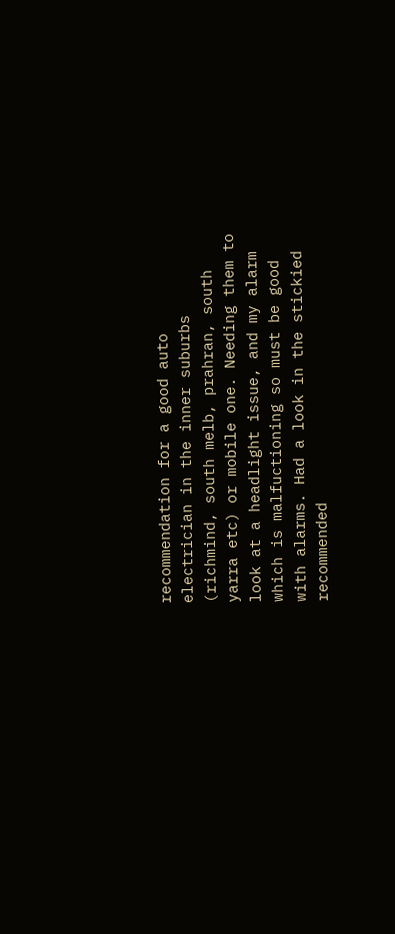recommendation for a good auto electrician in the inner suburbs (richmind, south melb, prahran, south yarra etc) or mobile one. Needing them to look at a headlight issue, and my alarm which is malfuctioning so must be good with alarms. Had a look in the stickied recommended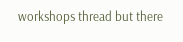workshops thread but there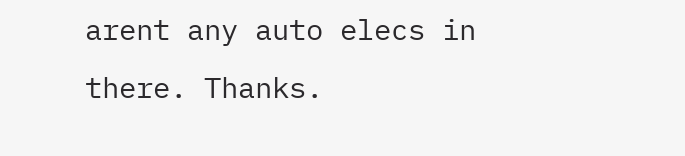arent any auto elecs in there. Thanks.